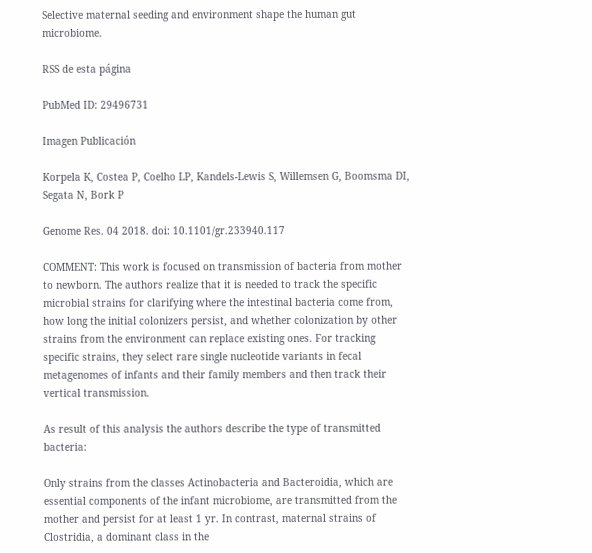Selective maternal seeding and environment shape the human gut microbiome.

RSS de esta página

PubMed ID: 29496731

Imagen Publicación

Korpela K, Costea P, Coelho LP, Kandels-Lewis S, Willemsen G, Boomsma DI, Segata N, Bork P

Genome Res. 04 2018. doi: 10.1101/gr.233940.117

COMMENT: This work is focused on transmission of bacteria from mother to newborn. The authors realize that it is needed to track the specific microbial strains for clarifying where the intestinal bacteria come from, how long the initial colonizers persist, and whether colonization by other strains from the environment can replace existing ones. For tracking specific strains, they select rare single nucleotide variants in fecal metagenomes of infants and their family members and then track their vertical transmission.

As result of this analysis the authors describe the type of transmitted bacteria:

Only strains from the classes Actinobacteria and Bacteroidia, which are essential components of the infant microbiome, are transmitted from the mother and persist for at least 1 yr. In contrast, maternal strains of Clostridia, a dominant class in the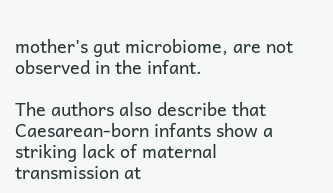mother's gut microbiome, are not observed in the infant.

The authors also describe that Caesarean-born infants show a striking lack of maternal transmission at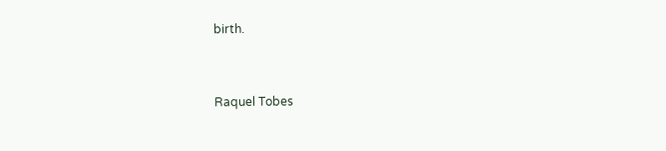birth.


Raquel Tobes